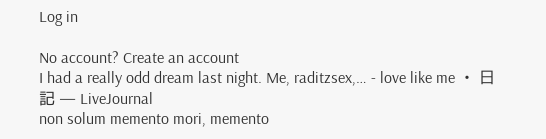Log in

No account? Create an account
I had a really odd dream last night. Me, raditzsex,… - love like me ・ 日記 — LiveJournal
non solum memento mori, memento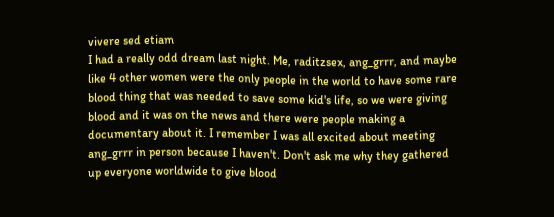vivere sed etiam
I had a really odd dream last night. Me, raditzsex, ang_grrr, and maybe like 4 other women were the only people in the world to have some rare blood thing that was needed to save some kid's life, so we were giving blood and it was on the news and there were people making a documentary about it. I remember I was all excited about meeting ang_grrr in person because I haven't. Don't ask me why they gathered up everyone worldwide to give blood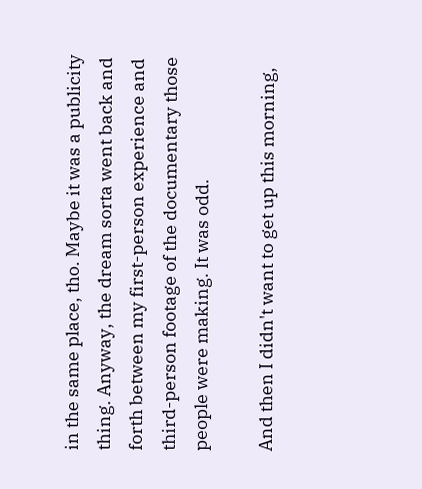in the same place, tho. Maybe it was a publicity thing. Anyway, the dream sorta went back and forth between my first-person experience and third-person footage of the documentary those people were making. It was odd.

And then I didn't want to get up this morning,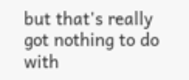but that's really got nothing to do with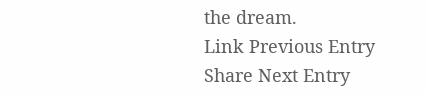the dream.
Link Previous Entry Share Next Entry